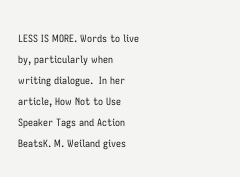LESS IS MORE. Words to live by, particularly when writing dialogue.  In her article, How Not to Use Speaker Tags and Action BeatsK. M. Weiland gives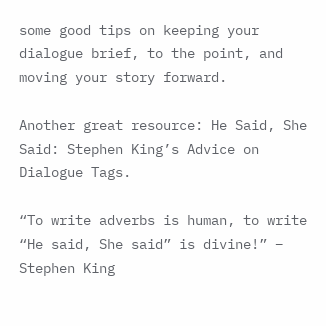some good tips on keeping your dialogue brief, to the point, and moving your story forward.

Another great resource: He Said, She Said: Stephen King’s Advice on Dialogue Tags.

“To write adverbs is human, to write “He said, She said” is divine!” – Stephen King